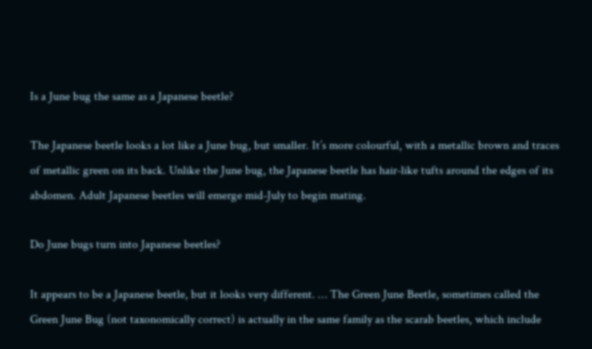Is a June bug the same as a Japanese beetle?

The Japanese beetle looks a lot like a June bug, but smaller. It’s more colourful, with a metallic brown and traces of metallic green on its back. Unlike the June bug, the Japanese beetle has hair-like tufts around the edges of its abdomen. Adult Japanese beetles will emerge mid-July to begin mating.

Do June bugs turn into Japanese beetles?

It appears to be a Japanese beetle, but it looks very different. … The Green June Beetle, sometimes called the Green June Bug (not taxonomically correct) is actually in the same family as the scarab beetles, which include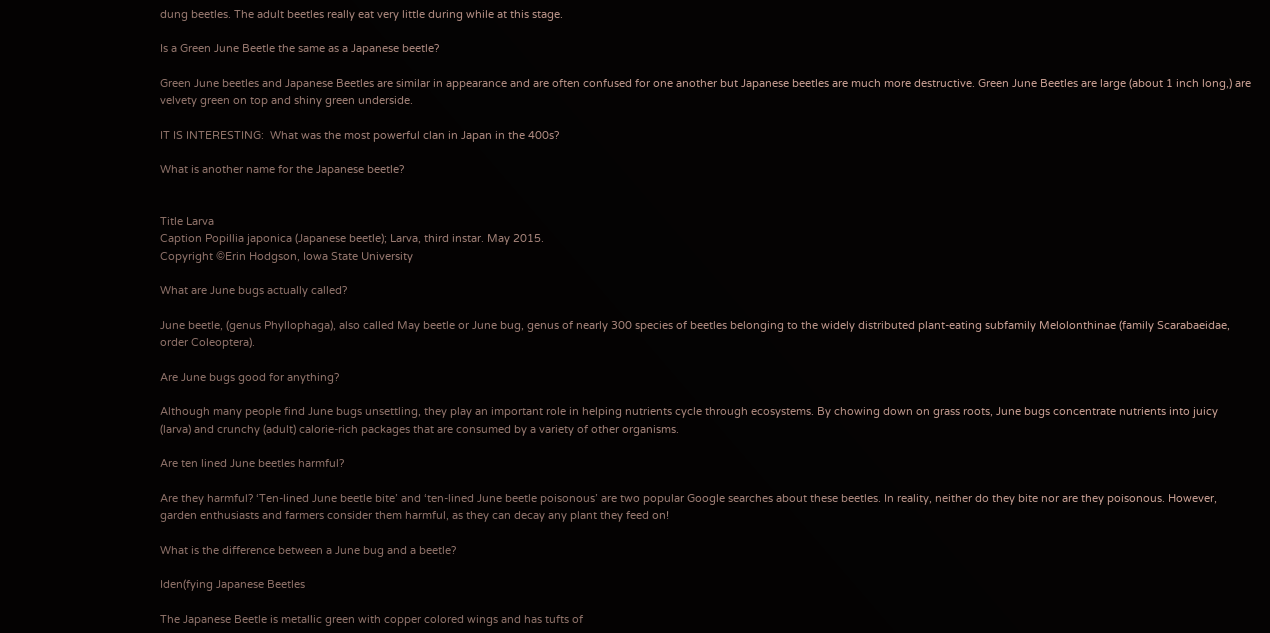dung beetles. The adult beetles really eat very little during while at this stage.

Is a Green June Beetle the same as a Japanese beetle?

Green June beetles and Japanese Beetles are similar in appearance and are often confused for one another but Japanese beetles are much more destructive. Green June Beetles are large (about 1 inch long,) are velvety green on top and shiny green underside.

IT IS INTERESTING:  What was the most powerful clan in Japan in the 400s?

What is another name for the Japanese beetle?


Title Larva
Caption Popillia japonica (Japanese beetle); Larva, third instar. May 2015.
Copyright ©Erin Hodgson, Iowa State University

What are June bugs actually called?

June beetle, (genus Phyllophaga), also called May beetle or June bug, genus of nearly 300 species of beetles belonging to the widely distributed plant-eating subfamily Melolonthinae (family Scarabaeidae, order Coleoptera).

Are June bugs good for anything?

Although many people find June bugs unsettling, they play an important role in helping nutrients cycle through ecosystems. By chowing down on grass roots, June bugs concentrate nutrients into juicy (larva) and crunchy (adult) calorie-rich packages that are consumed by a variety of other organisms.

Are ten lined June beetles harmful?

Are they harmful? ‘Ten-lined June beetle bite’ and ‘ten-lined June beetle poisonous’ are two popular Google searches about these beetles. In reality, neither do they bite nor are they poisonous. However, garden enthusiasts and farmers consider them harmful, as they can decay any plant they feed on!

What is the difference between a June bug and a beetle?

Iden(fying Japanese Beetles

The Japanese Beetle is metallic green with copper colored wings and has tufts of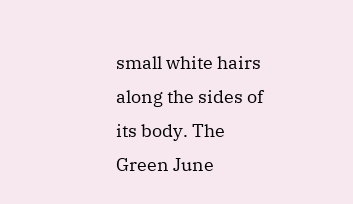small white hairs along the sides of its body. The Green June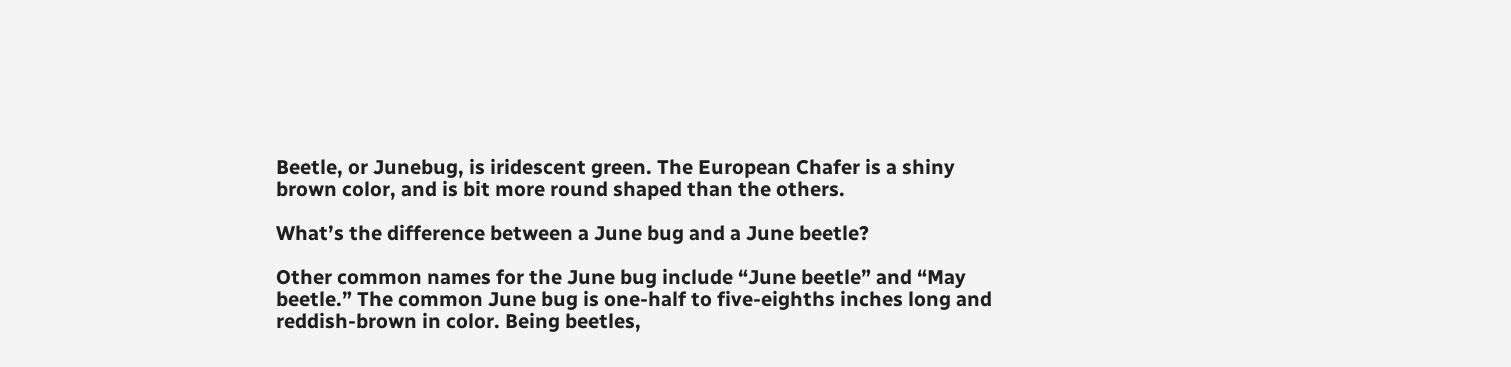Beetle, or Junebug, is iridescent green. The European Chafer is a shiny brown color, and is bit more round shaped than the others.

What’s the difference between a June bug and a June beetle?

Other common names for the June bug include “June beetle” and “May beetle.” The common June bug is one-half to five-eighths inches long and reddish-brown in color. Being beetles,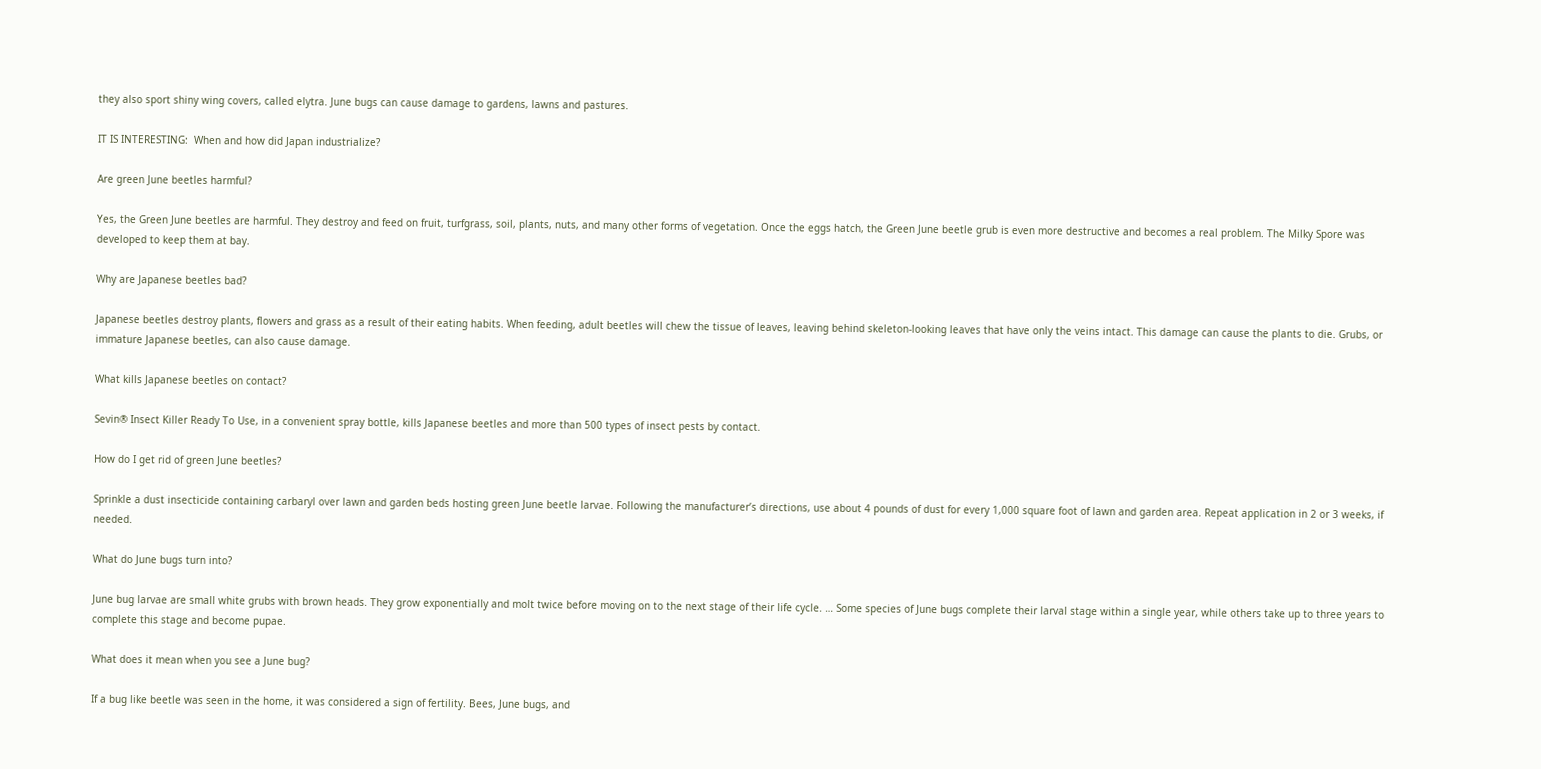they also sport shiny wing covers, called elytra. June bugs can cause damage to gardens, lawns and pastures.

IT IS INTERESTING:  When and how did Japan industrialize?

Are green June beetles harmful?

Yes, the Green June beetles are harmful. They destroy and feed on fruit, turfgrass, soil, plants, nuts, and many other forms of vegetation. Once the eggs hatch, the Green June beetle grub is even more destructive and becomes a real problem. The Milky Spore was developed to keep them at bay.

Why are Japanese beetles bad?

Japanese beetles destroy plants, flowers and grass as a result of their eating habits. When feeding, adult beetles will chew the tissue of leaves, leaving behind skeleton-looking leaves that have only the veins intact. This damage can cause the plants to die. Grubs, or immature Japanese beetles, can also cause damage.

What kills Japanese beetles on contact?

Sevin® Insect Killer Ready To Use, in a convenient spray bottle, kills Japanese beetles and more than 500 types of insect pests by contact.

How do I get rid of green June beetles?

Sprinkle a dust insecticide containing carbaryl over lawn and garden beds hosting green June beetle larvae. Following the manufacturer’s directions, use about 4 pounds of dust for every 1,000 square foot of lawn and garden area. Repeat application in 2 or 3 weeks, if needed.

What do June bugs turn into?

June bug larvae are small white grubs with brown heads. They grow exponentially and molt twice before moving on to the next stage of their life cycle. … Some species of June bugs complete their larval stage within a single year, while others take up to three years to complete this stage and become pupae.

What does it mean when you see a June bug?

If a bug like beetle was seen in the home, it was considered a sign of fertility. Bees, June bugs, and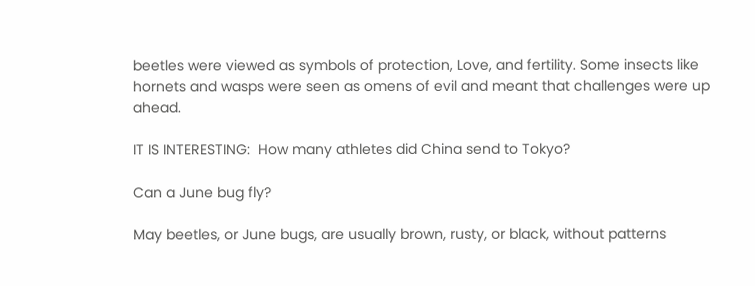beetles were viewed as symbols of protection, Love, and fertility. Some insects like hornets and wasps were seen as omens of evil and meant that challenges were up ahead.

IT IS INTERESTING:  How many athletes did China send to Tokyo?

Can a June bug fly?

May beetles, or June bugs, are usually brown, rusty, or black, without patterns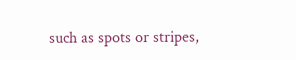such as spots or stripes,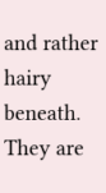and rather hairy beneath. They are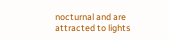nocturnal and are attracted to lights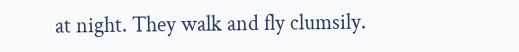at night. They walk and fly clumsily.